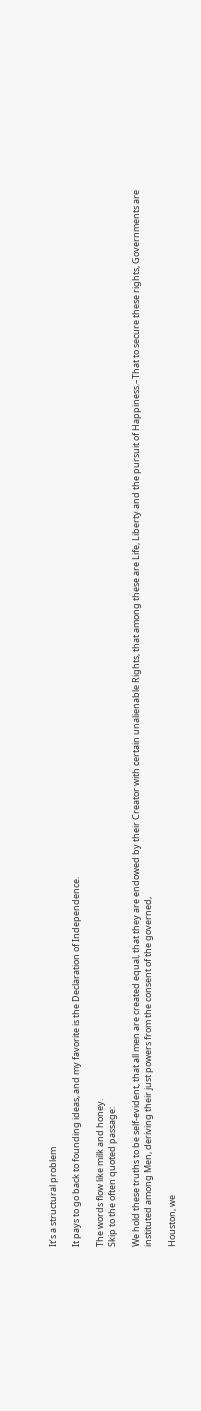It’s a structural problem

It pays to go back to founding ideas, and my favorite is the Declaration of Independence.

The words flow like milk and honey.
Skip to the often quoted passage:

We hold these truths to be self-evident, that all men are created equal, that they are endowed by their Creator with certain unalienable Rights, that among these are Life, Liberty and the pursuit of Happiness.–That to secure these rights, Governments are instituted among Men, deriving their just powers from the consent of the governed,

Houston, we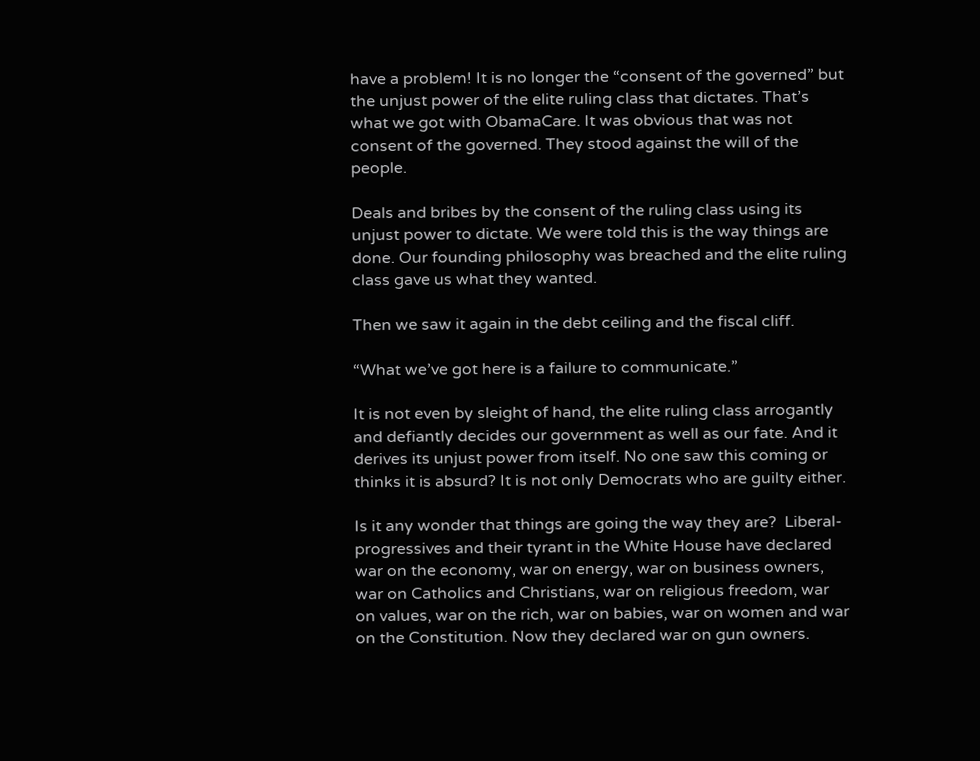have a problem! It is no longer the “consent of the governed” but the unjust power of the elite ruling class that dictates. That’s what we got with ObamaCare. It was obvious that was not consent of the governed. They stood against the will of the people.

Deals and bribes by the consent of the ruling class using its unjust power to dictate. We were told this is the way things are done. Our founding philosophy was breached and the elite ruling class gave us what they wanted.

Then we saw it again in the debt ceiling and the fiscal cliff.

“What we’ve got here is a failure to communicate.”

It is not even by sleight of hand, the elite ruling class arrogantly and defiantly decides our government as well as our fate. And it derives its unjust power from itself. No one saw this coming or thinks it is absurd? It is not only Democrats who are guilty either.

Is it any wonder that things are going the way they are?  Liberal-progressives and their tyrant in the White House have declared war on the economy, war on energy, war on business owners,  war on Catholics and Christians, war on religious freedom, war on values, war on the rich, war on babies, war on women and war on the Constitution. Now they declared war on gun owners.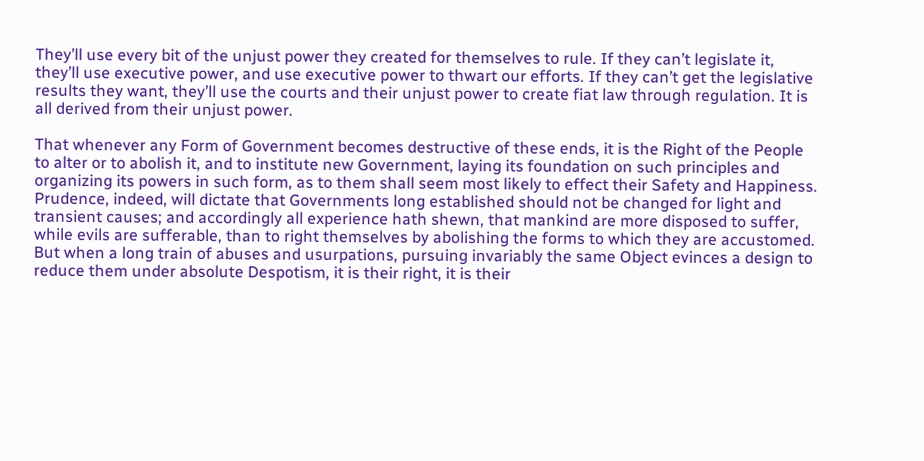They’ll use every bit of the unjust power they created for themselves to rule. If they can’t legislate it, they’ll use executive power, and use executive power to thwart our efforts. If they can’t get the legislative results they want, they’ll use the courts and their unjust power to create fiat law through regulation. It is all derived from their unjust power.

That whenever any Form of Government becomes destructive of these ends, it is the Right of the People to alter or to abolish it, and to institute new Government, laying its foundation on such principles and organizing its powers in such form, as to them shall seem most likely to effect their Safety and Happiness. Prudence, indeed, will dictate that Governments long established should not be changed for light and transient causes; and accordingly all experience hath shewn, that mankind are more disposed to suffer, while evils are sufferable, than to right themselves by abolishing the forms to which they are accustomed. But when a long train of abuses and usurpations, pursuing invariably the same Object evinces a design to reduce them under absolute Despotism, it is their right, it is their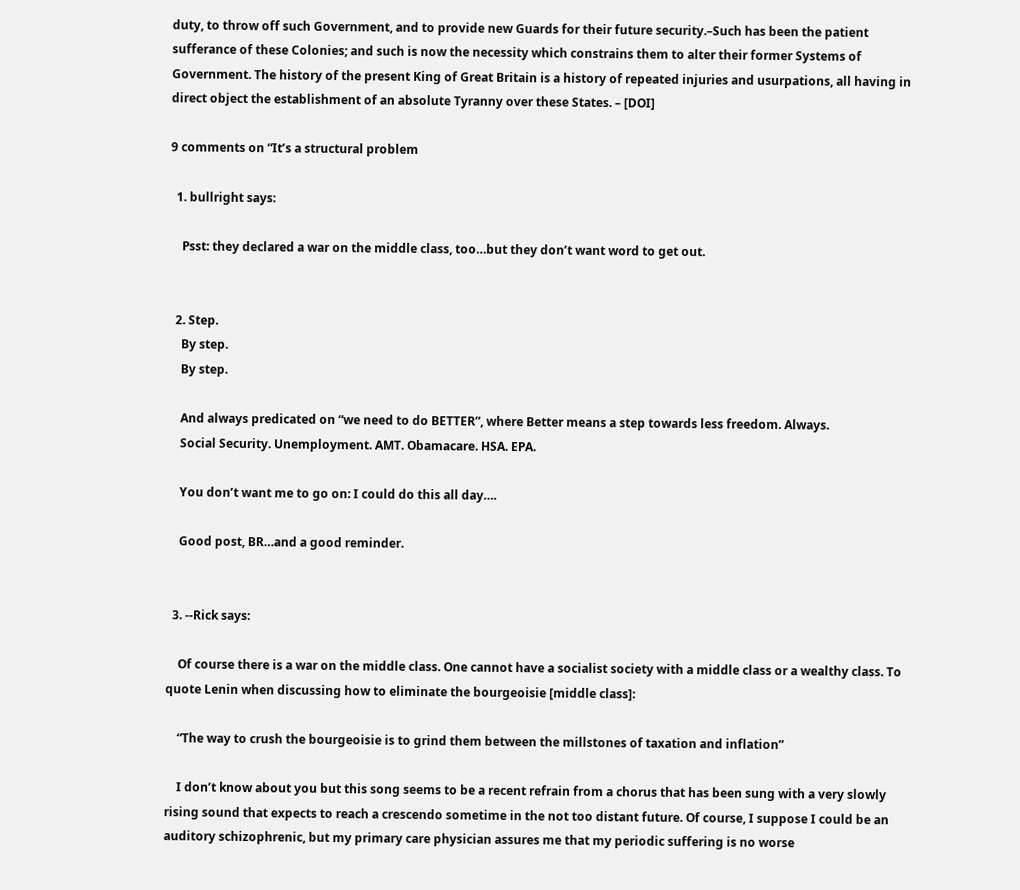duty, to throw off such Government, and to provide new Guards for their future security.–Such has been the patient sufferance of these Colonies; and such is now the necessity which constrains them to alter their former Systems of Government. The history of the present King of Great Britain is a history of repeated injuries and usurpations, all having in direct object the establishment of an absolute Tyranny over these States. – [DOI]

9 comments on “It’s a structural problem

  1. bullright says:

    Psst: they declared a war on the middle class, too…but they don’t want word to get out.


  2. Step.
    By step.
    By step.

    And always predicated on “we need to do BETTER”, where Better means a step towards less freedom. Always.
    Social Security. Unemployment. AMT. Obamacare. HSA. EPA.

    You don’t want me to go on: I could do this all day….

    Good post, BR…and a good reminder.


  3. --Rick says:

    Of course there is a war on the middle class. One cannot have a socialist society with a middle class or a wealthy class. To quote Lenin when discussing how to eliminate the bourgeoisie [middle class]:

    “The way to crush the bourgeoisie is to grind them between the millstones of taxation and inflation”

    I don’t know about you but this song seems to be a recent refrain from a chorus that has been sung with a very slowly rising sound that expects to reach a crescendo sometime in the not too distant future. Of course, I suppose I could be an auditory schizophrenic, but my primary care physician assures me that my periodic suffering is no worse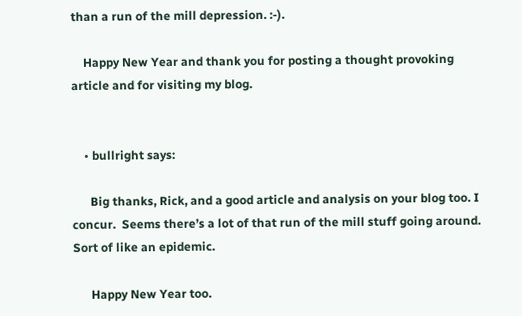than a run of the mill depression. :-).

    Happy New Year and thank you for posting a thought provoking article and for visiting my blog.


    • bullright says:

      Big thanks, Rick, and a good article and analysis on your blog too. I concur.  Seems there’s a lot of that run of the mill stuff going around. Sort of like an epidemic.

      Happy New Year too.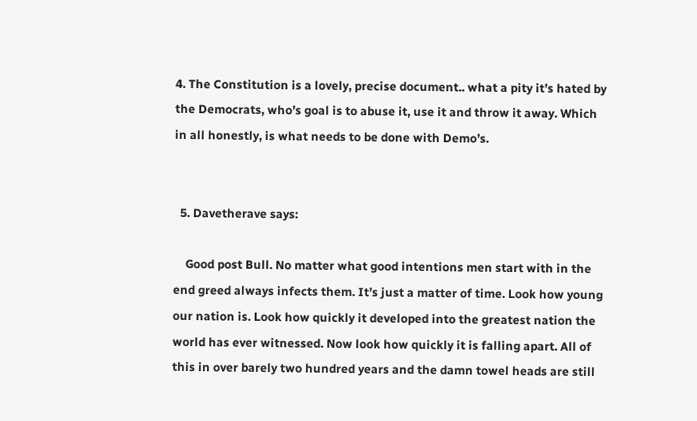4. The Constitution is a lovely, precise document.. what a pity it’s hated by the Democrats, who’s goal is to abuse it, use it and throw it away. Which in all honestly, is what needs to be done with Demo’s.


  5. Davetherave says:

    Good post Bull. No matter what good intentions men start with in the end greed always infects them. It’s just a matter of time. Look how young our nation is. Look how quickly it developed into the greatest nation the world has ever witnessed. Now look how quickly it is falling apart. All of this in over barely two hundred years and the damn towel heads are still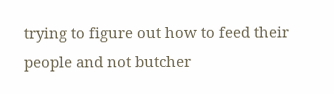trying to figure out how to feed their people and not butcher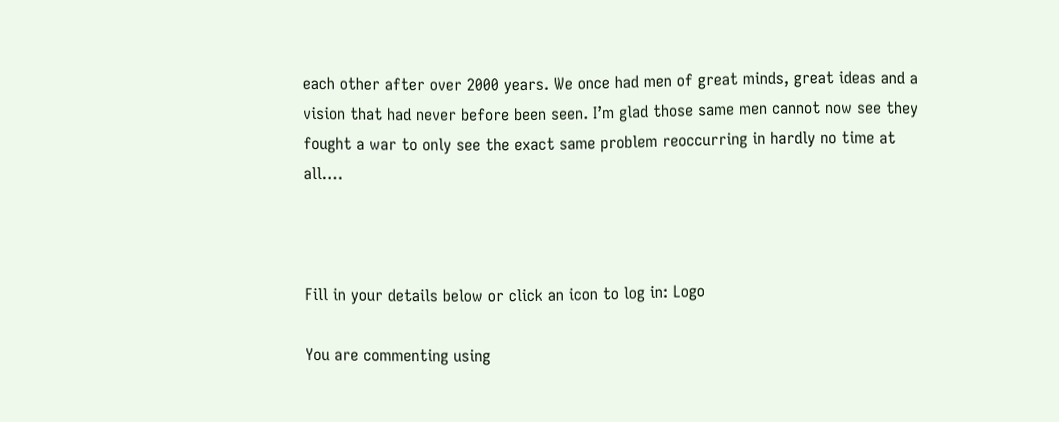each other after over 2000 years. We once had men of great minds, great ideas and a vision that had never before been seen. I’m glad those same men cannot now see they fought a war to only see the exact same problem reoccurring in hardly no time at all….



Fill in your details below or click an icon to log in: Logo

You are commenting using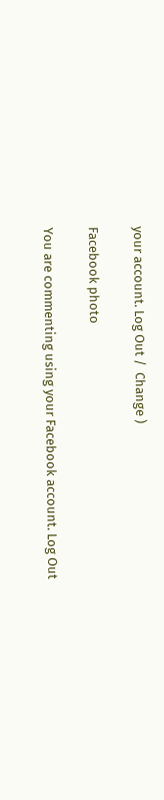your account. Log Out /  Change )

Facebook photo

You are commenting using your Facebook account. Log Out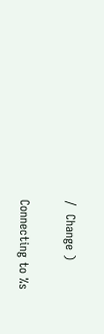/  Change )

Connecting to %s